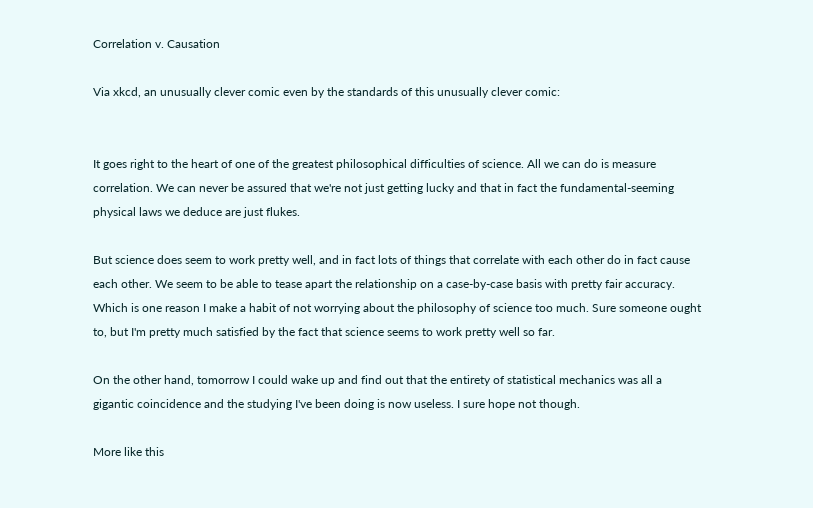Correlation v. Causation

Via xkcd, an unusually clever comic even by the standards of this unusually clever comic:


It goes right to the heart of one of the greatest philosophical difficulties of science. All we can do is measure correlation. We can never be assured that we're not just getting lucky and that in fact the fundamental-seeming physical laws we deduce are just flukes.

But science does seem to work pretty well, and in fact lots of things that correlate with each other do in fact cause each other. We seem to be able to tease apart the relationship on a case-by-case basis with pretty fair accuracy. Which is one reason I make a habit of not worrying about the philosophy of science too much. Sure someone ought to, but I'm pretty much satisfied by the fact that science seems to work pretty well so far.

On the other hand, tomorrow I could wake up and find out that the entirety of statistical mechanics was all a gigantic coincidence and the studying I've been doing is now useless. I sure hope not though.

More like this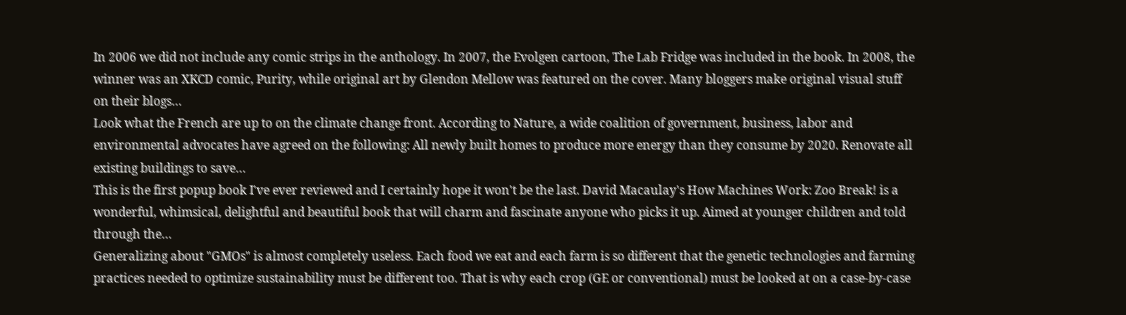In 2006 we did not include any comic strips in the anthology. In 2007, the Evolgen cartoon, The Lab Fridge was included in the book. In 2008, the winner was an XKCD comic, Purity, while original art by Glendon Mellow was featured on the cover. Many bloggers make original visual stuff on their blogs…
Look what the French are up to on the climate change front. According to Nature, a wide coalition of government, business, labor and environmental advocates have agreed on the following: All newly built homes to produce more energy than they consume by 2020. Renovate all existing buildings to save…
This is the first popup book I've ever reviewed and I certainly hope it won't be the last. David Macaulay's How Machines Work: Zoo Break! is a wonderful, whimsical, delightful and beautiful book that will charm and fascinate anyone who picks it up. Aimed at younger children and told through the…
Generalizing about "GMOs" is almost completely useless. Each food we eat and each farm is so different that the genetic technologies and farming practices needed to optimize sustainability must be different too. That is why each crop (GE or conventional) must be looked at on a case-by-case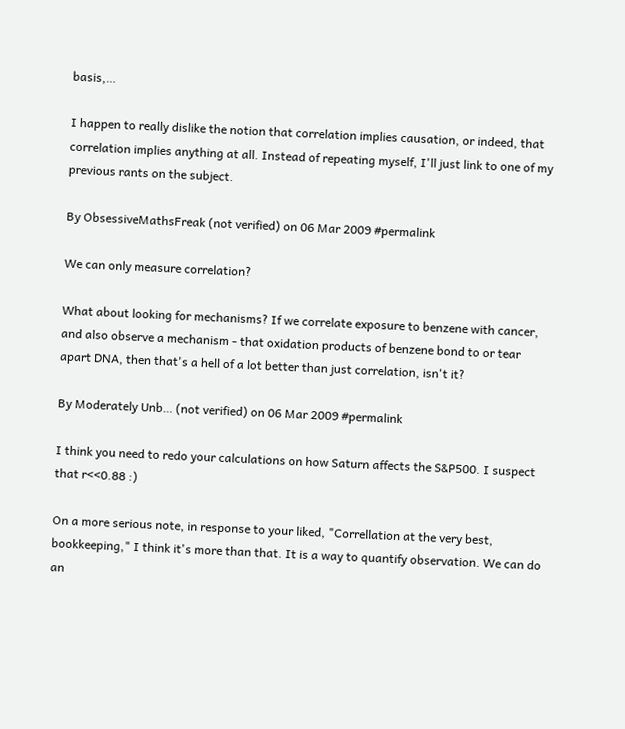basis,…

I happen to really dislike the notion that correlation implies causation, or indeed, that correlation implies anything at all. Instead of repeating myself, I'll just link to one of my previous rants on the subject.

By ObsessiveMathsFreak (not verified) on 06 Mar 2009 #permalink

We can only measure correlation?

What about looking for mechanisms? If we correlate exposure to benzene with cancer, and also observe a mechanism - that oxidation products of benzene bond to or tear apart DNA, then that's a hell of a lot better than just correlation, isn't it?

By Moderately Unb… (not verified) on 06 Mar 2009 #permalink

I think you need to redo your calculations on how Saturn affects the S&P500. I suspect that r<<0.88 :)

On a more serious note, in response to your liked, "Correllation at the very best, bookkeeping," I think it's more than that. It is a way to quantify observation. We can do an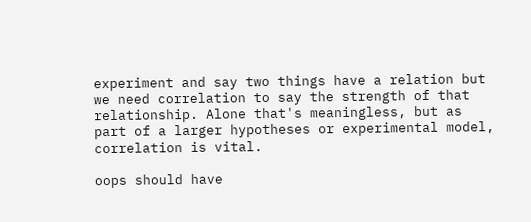experiment and say two things have a relation but we need correlation to say the strength of that relationship. Alone that's meaningless, but as part of a larger hypotheses or experimental model, correlation is vital.

oops should have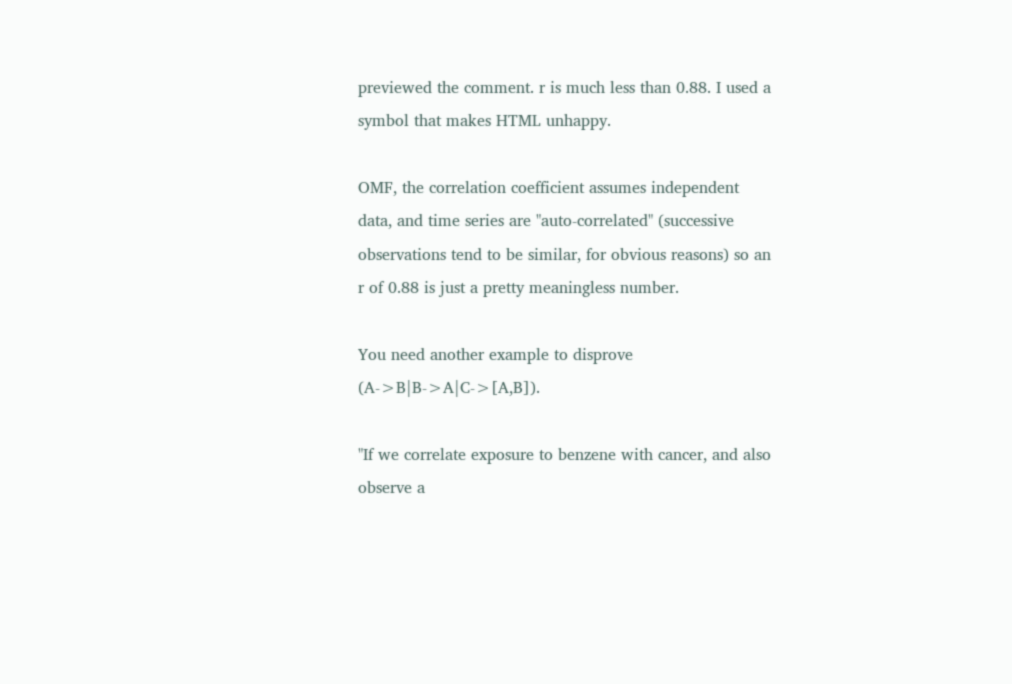previewed the comment. r is much less than 0.88. I used a symbol that makes HTML unhappy.

OMF, the correlation coefficient assumes independent data, and time series are "auto-correlated" (successive observations tend to be similar, for obvious reasons) so an r of 0.88 is just a pretty meaningless number.

You need another example to disprove (A->B|B->A|C->[A,B]).

"If we correlate exposure to benzene with cancer, and also observe a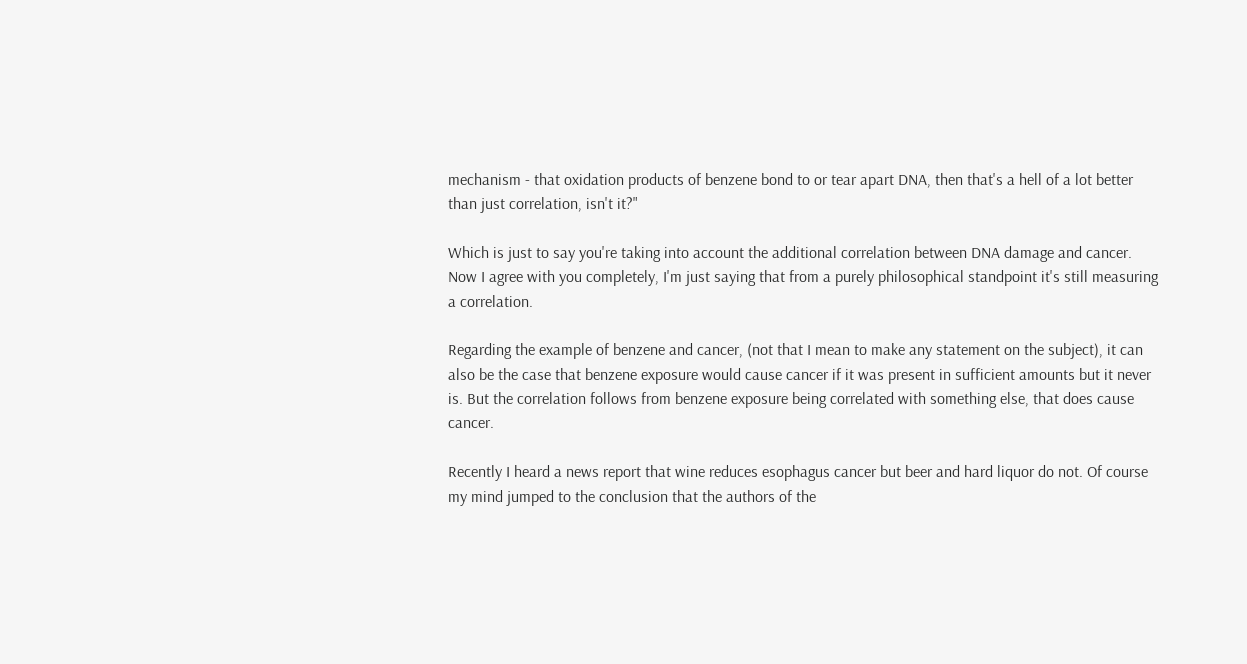mechanism - that oxidation products of benzene bond to or tear apart DNA, then that's a hell of a lot better than just correlation, isn't it?"

Which is just to say you're taking into account the additional correlation between DNA damage and cancer. Now I agree with you completely, I'm just saying that from a purely philosophical standpoint it's still measuring a correlation.

Regarding the example of benzene and cancer, (not that I mean to make any statement on the subject), it can also be the case that benzene exposure would cause cancer if it was present in sufficient amounts but it never is. But the correlation follows from benzene exposure being correlated with something else, that does cause cancer.

Recently I heard a news report that wine reduces esophagus cancer but beer and hard liquor do not. Of course my mind jumped to the conclusion that the authors of the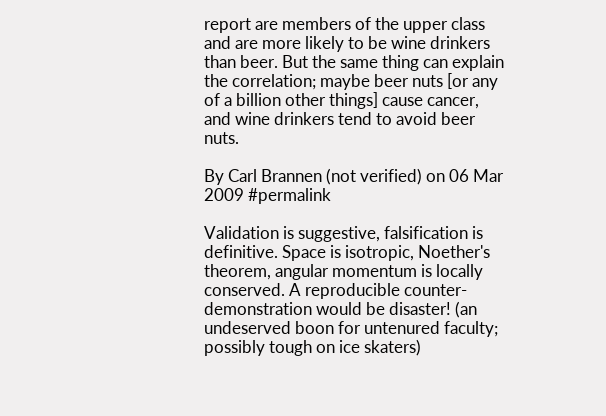report are members of the upper class and are more likely to be wine drinkers than beer. But the same thing can explain the correlation; maybe beer nuts [or any of a billion other things] cause cancer, and wine drinkers tend to avoid beer nuts.

By Carl Brannen (not verified) on 06 Mar 2009 #permalink

Validation is suggestive, falsification is definitive. Space is isotropic, Noether's theorem, angular momentum is locally conserved. A reproducible counter-demonstration would be disaster! (an undeserved boon for untenured faculty; possibly tough on ice skaters)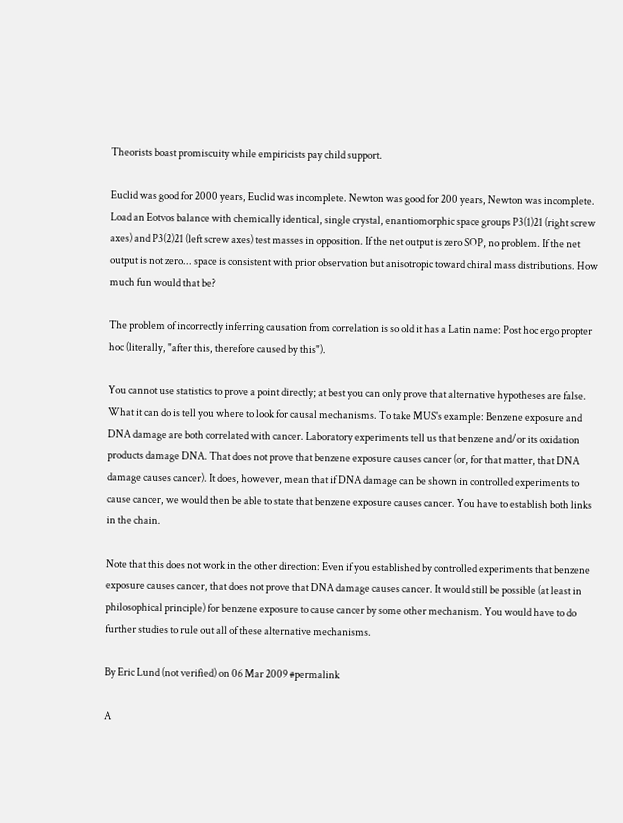Theorists boast promiscuity while empiricists pay child support.

Euclid was good for 2000 years, Euclid was incomplete. Newton was good for 200 years, Newton was incomplete. Load an Eotvos balance with chemically identical, single crystal, enantiomorphic space groups P3(1)21 (right screw axes) and P3(2)21 (left screw axes) test masses in opposition. If the net output is zero SOP, no problem. If the net output is not zero... space is consistent with prior observation but anisotropic toward chiral mass distributions. How much fun would that be?

The problem of incorrectly inferring causation from correlation is so old it has a Latin name: Post hoc ergo propter hoc (literally, "after this, therefore caused by this").

You cannot use statistics to prove a point directly; at best you can only prove that alternative hypotheses are false. What it can do is tell you where to look for causal mechanisms. To take MUS's example: Benzene exposure and DNA damage are both correlated with cancer. Laboratory experiments tell us that benzene and/or its oxidation products damage DNA. That does not prove that benzene exposure causes cancer (or, for that matter, that DNA damage causes cancer). It does, however, mean that if DNA damage can be shown in controlled experiments to cause cancer, we would then be able to state that benzene exposure causes cancer. You have to establish both links in the chain.

Note that this does not work in the other direction: Even if you established by controlled experiments that benzene exposure causes cancer, that does not prove that DNA damage causes cancer. It would still be possible (at least in philosophical principle) for benzene exposure to cause cancer by some other mechanism. You would have to do further studies to rule out all of these alternative mechanisms.

By Eric Lund (not verified) on 06 Mar 2009 #permalink

A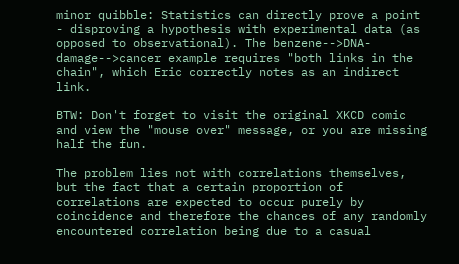minor quibble: Statistics can directly prove a point - disproving a hypothesis with experimental data (as opposed to observational). The benzene-->DNA-damage-->cancer example requires "both links in the chain", which Eric correctly notes as an indirect link.

BTW: Don't forget to visit the original XKCD comic and view the "mouse over" message, or you are missing half the fun.

The problem lies not with correlations themselves, but the fact that a certain proportion of correlations are expected to occur purely by coincidence and therefore the chances of any randomly encountered correlation being due to a casual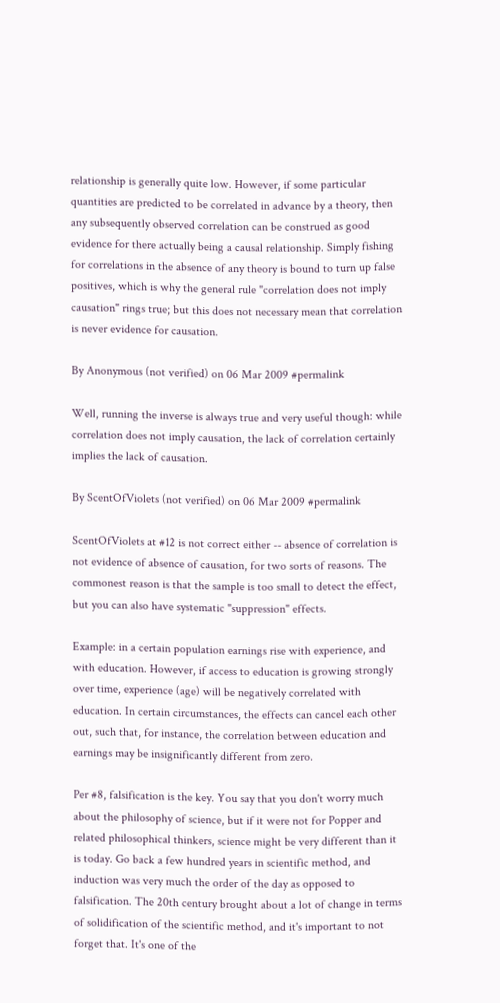relationship is generally quite low. However, if some particular quantities are predicted to be correlated in advance by a theory, then any subsequently observed correlation can be construed as good evidence for there actually being a causal relationship. Simply fishing for correlations in the absence of any theory is bound to turn up false positives, which is why the general rule "correlation does not imply causation" rings true; but this does not necessary mean that correlation is never evidence for causation.

By Anonymous (not verified) on 06 Mar 2009 #permalink

Well, running the inverse is always true and very useful though: while correlation does not imply causation, the lack of correlation certainly implies the lack of causation.

By ScentOfViolets (not verified) on 06 Mar 2009 #permalink

ScentOfViolets at #12 is not correct either -- absence of correlation is not evidence of absence of causation, for two sorts of reasons. The commonest reason is that the sample is too small to detect the effect, but you can also have systematic "suppression" effects.

Example: in a certain population earnings rise with experience, and with education. However, if access to education is growing strongly over time, experience (age) will be negatively correlated with education. In certain circumstances, the effects can cancel each other out, such that, for instance, the correlation between education and earnings may be insignificantly different from zero.

Per #8, falsification is the key. You say that you don't worry much about the philosophy of science, but if it were not for Popper and related philosophical thinkers, science might be very different than it is today. Go back a few hundred years in scientific method, and induction was very much the order of the day as opposed to falsification. The 20th century brought about a lot of change in terms of solidification of the scientific method, and it's important to not forget that. It's one of the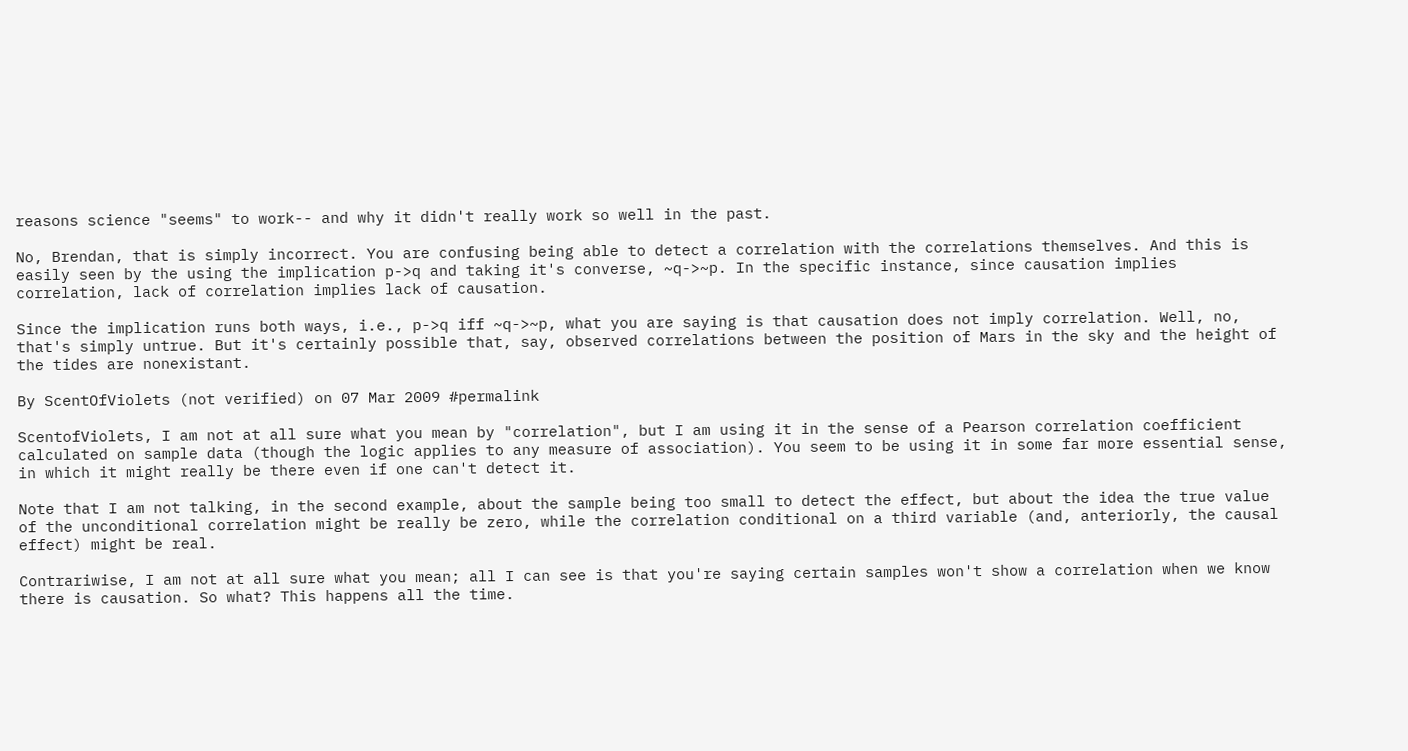reasons science "seems" to work-- and why it didn't really work so well in the past.

No, Brendan, that is simply incorrect. You are confusing being able to detect a correlation with the correlations themselves. And this is easily seen by the using the implication p->q and taking it's converse, ~q->~p. In the specific instance, since causation implies correlation, lack of correlation implies lack of causation.

Since the implication runs both ways, i.e., p->q iff ~q->~p, what you are saying is that causation does not imply correlation. Well, no, that's simply untrue. But it's certainly possible that, say, observed correlations between the position of Mars in the sky and the height of the tides are nonexistant.

By ScentOfViolets (not verified) on 07 Mar 2009 #permalink

ScentofViolets, I am not at all sure what you mean by "correlation", but I am using it in the sense of a Pearson correlation coefficient calculated on sample data (though the logic applies to any measure of association). You seem to be using it in some far more essential sense, in which it might really be there even if one can't detect it.

Note that I am not talking, in the second example, about the sample being too small to detect the effect, but about the idea the true value of the unconditional correlation might be really be zero, while the correlation conditional on a third variable (and, anteriorly, the causal effect) might be real.

Contrariwise, I am not at all sure what you mean; all I can see is that you're saying certain samples won't show a correlation when we know there is causation. So what? This happens all the time.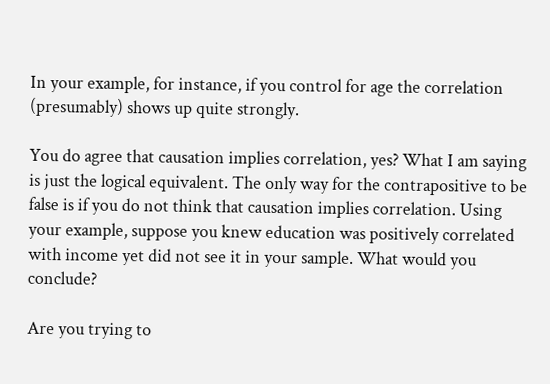In your example, for instance, if you control for age the correlation (presumably) shows up quite strongly.

You do agree that causation implies correlation, yes? What I am saying is just the logical equivalent. The only way for the contrapositive to be false is if you do not think that causation implies correlation. Using your example, suppose you knew education was positively correlated with income yet did not see it in your sample. What would you conclude?

Are you trying to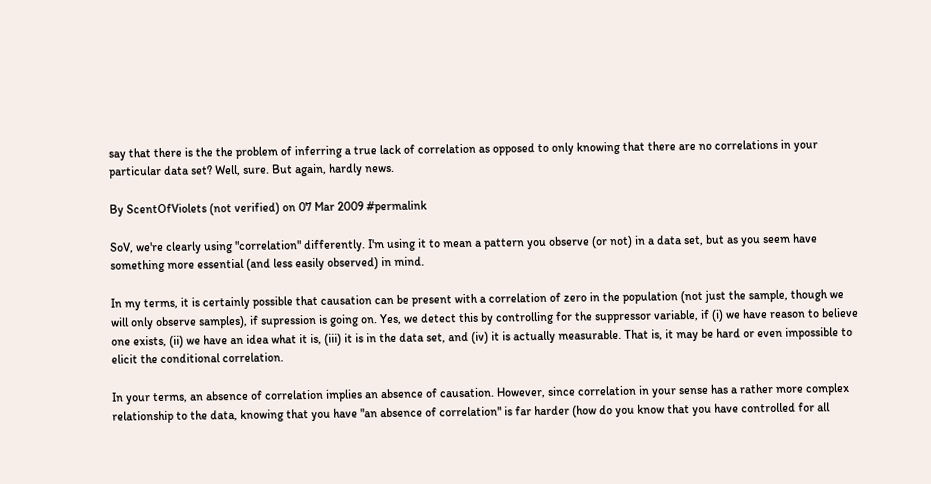say that there is the the problem of inferring a true lack of correlation as opposed to only knowing that there are no correlations in your particular data set? Well, sure. But again, hardly news.

By ScentOfViolets (not verified) on 07 Mar 2009 #permalink

SoV, we're clearly using "correlation" differently. I'm using it to mean a pattern you observe (or not) in a data set, but as you seem have something more essential (and less easily observed) in mind.

In my terms, it is certainly possible that causation can be present with a correlation of zero in the population (not just the sample, though we will only observe samples), if supression is going on. Yes, we detect this by controlling for the suppressor variable, if (i) we have reason to believe one exists, (ii) we have an idea what it is, (iii) it is in the data set, and (iv) it is actually measurable. That is, it may be hard or even impossible to elicit the conditional correlation.

In your terms, an absence of correlation implies an absence of causation. However, since correlation in your sense has a rather more complex relationship to the data, knowing that you have "an absence of correlation" is far harder (how do you know that you have controlled for all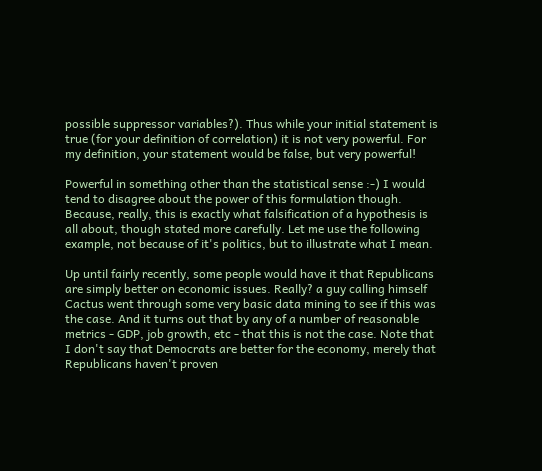possible suppressor variables?). Thus while your initial statement is true (for your definition of correlation) it is not very powerful. For my definition, your statement would be false, but very powerful!

Powerful in something other than the statistical sense :-) I would tend to disagree about the power of this formulation though. Because, really, this is exactly what falsification of a hypothesis is all about, though stated more carefully. Let me use the following example, not because of it's politics, but to illustrate what I mean.

Up until fairly recently, some people would have it that Republicans are simply better on economic issues. Really? a guy calling himself Cactus went through some very basic data mining to see if this was the case. And it turns out that by any of a number of reasonable metrics - GDP, job growth, etc - that this is not the case. Note that I don't say that Democrats are better for the economy, merely that Republicans haven't proven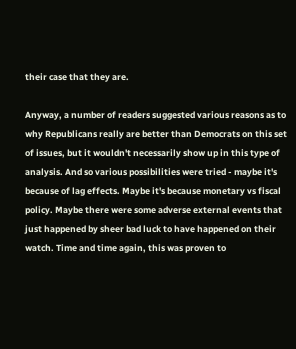their case that they are.

Anyway, a number of readers suggested various reasons as to why Republicans really are better than Democrats on this set of issues, but it wouldn't necessarily show up in this type of analysis. And so various possibilities were tried - maybe it's because of lag effects. Maybe it's because monetary vs fiscal policy. Maybe there were some adverse external events that just happened by sheer bad luck to have happened on their watch. Time and time again, this was proven to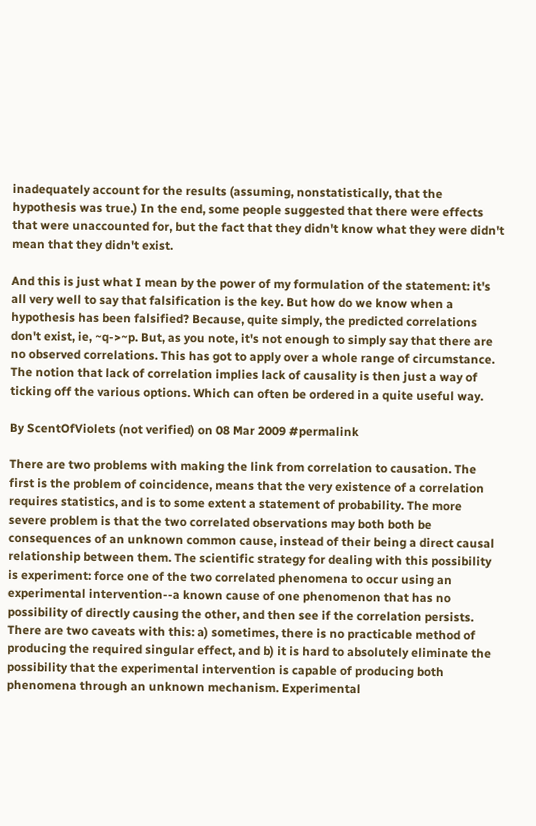inadequately account for the results (assuming, nonstatistically, that the hypothesis was true.) In the end, some people suggested that there were effects that were unaccounted for, but the fact that they didn't know what they were didn't mean that they didn't exist.

And this is just what I mean by the power of my formulation of the statement: it's all very well to say that falsification is the key. But how do we know when a hypothesis has been falsified? Because, quite simply, the predicted correlations don't exist, ie, ~q->~p. But, as you note, it's not enough to simply say that there are no observed correlations. This has got to apply over a whole range of circumstance. The notion that lack of correlation implies lack of causality is then just a way of ticking off the various options. Which can often be ordered in a quite useful way.

By ScentOfViolets (not verified) on 08 Mar 2009 #permalink

There are two problems with making the link from correlation to causation. The first is the problem of coincidence, means that the very existence of a correlation requires statistics, and is to some extent a statement of probability. The more severe problem is that the two correlated observations may both both be consequences of an unknown common cause, instead of their being a direct causal relationship between them. The scientific strategy for dealing with this possibility is experiment: force one of the two correlated phenomena to occur using an experimental intervention--a known cause of one phenomenon that has no possibility of directly causing the other, and then see if the correlation persists. There are two caveats with this: a) sometimes, there is no practicable method of producing the required singular effect, and b) it is hard to absolutely eliminate the possibility that the experimental intervention is capable of producing both phenomena through an unknown mechanism. Experimental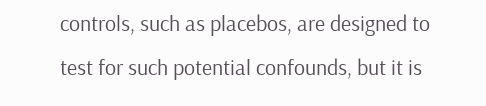controls, such as placebos, are designed to test for such potential confounds, but it is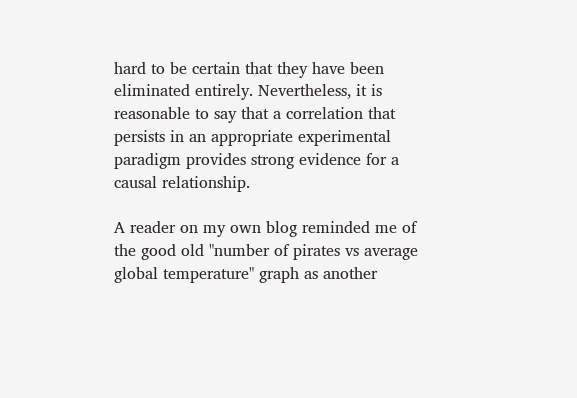hard to be certain that they have been eliminated entirely. Nevertheless, it is reasonable to say that a correlation that persists in an appropriate experimental paradigm provides strong evidence for a causal relationship.

A reader on my own blog reminded me of the good old "number of pirates vs average global temperature" graph as another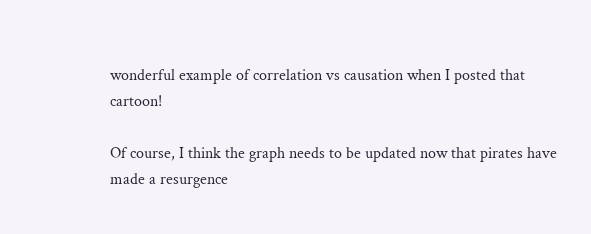wonderful example of correlation vs causation when I posted that cartoon!

Of course, I think the graph needs to be updated now that pirates have made a resurgence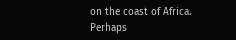on the coast of Africa. Perhaps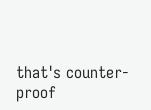that's counter-proof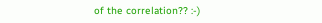of the correlation?? :-)